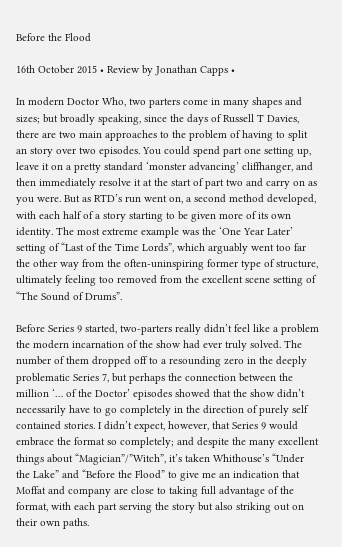Before the Flood

16th October 2015 • Review by Jonathan Capps •

In modern Doctor Who, two parters come in many shapes and sizes; but broadly speaking, since the days of Russell T Davies, there are two main approaches to the problem of having to split an story over two episodes. You could spend part one setting up, leave it on a pretty standard ‘monster advancing’ cliffhanger, and then immediately resolve it at the start of part two and carry on as you were. But as RTD’s run went on, a second method developed, with each half of a story starting to be given more of its own identity. The most extreme example was the ‘One Year Later’ setting of “Last of the Time Lords”, which arguably went too far the other way from the often-uninspiring former type of structure, ultimately feeling too removed from the excellent scene setting of “The Sound of Drums”.

Before Series 9 started, two-parters really didn’t feel like a problem the modern incarnation of the show had ever truly solved. The number of them dropped off to a resounding zero in the deeply problematic Series 7, but perhaps the connection between the million ‘… of the Doctor’ episodes showed that the show didn’t necessarily have to go completely in the direction of purely self contained stories. I didn’t expect, however, that Series 9 would embrace the format so completely; and despite the many excellent things about “Magician”/”Witch”, it’s taken Whithouse’s “Under the Lake” and “Before the Flood” to give me an indication that Moffat and company are close to taking full advantage of the format, with each part serving the story but also striking out on their own paths.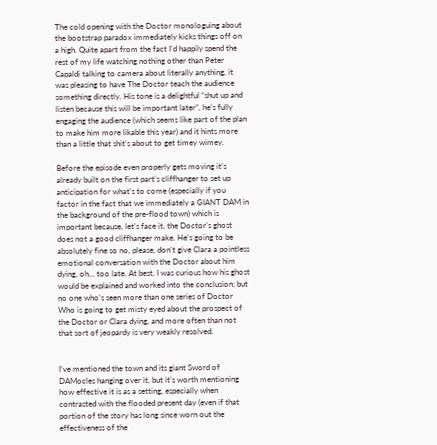The cold opening with the Doctor monologuing about the bootstrap paradox immediately kicks things off on a high. Quite apart from the fact I’d happily spend the rest of my life watching nothing other than Peter Capaldi talking to camera about literally anything, it was pleasing to have The Doctor teach the audience something directly. His tone is a delightful “shut up and listen because this will be important later”, he’s fully engaging the audience (which seems like part of the plan to make him more likable this year) and it hints more than a little that shit’s about to get timey wimey.

Before the episode even properly gets moving it’s already built on the first part’s cliffhanger to set up anticipation for what’s to come (especially if you factor in the fact that we immediately a GIANT DAM in the background of the pre-flood town) which is important because, let’s face it, the Doctor’s ghost does not a good cliffhanger make. He’s going to be absolutely fine so no, please, don’t give Clara a pointless emotional conversation with the Doctor about him dying, oh… too late. At best, I was curious how his ghost would be explained and worked into the conclusion; but no one who’s seen more than one series of Doctor Who is going to get misty eyed about the prospect of the Doctor or Clara dying, and more often than not that sort of jeopardy is very weakly resolved.


I’ve mentioned the town and its giant Sword of DAMocles hanging over it, but it’s worth mentioning how effective it is as a setting, especially when contrasted with the flooded present day (even if that portion of the story has long since worn out the effectiveness of the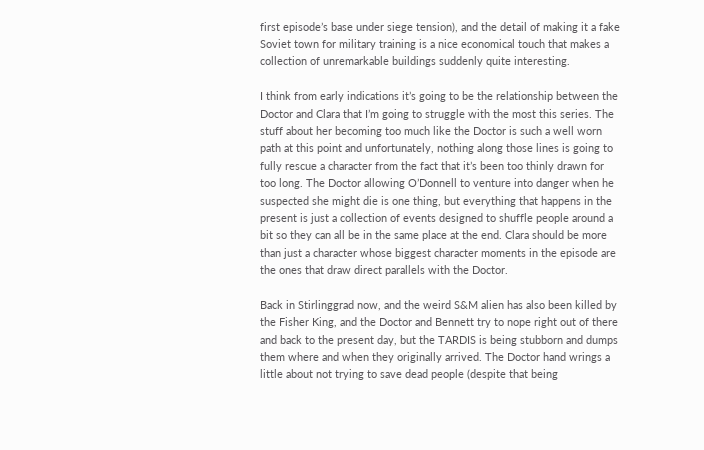first episode’s base under siege tension), and the detail of making it a fake Soviet town for military training is a nice economical touch that makes a collection of unremarkable buildings suddenly quite interesting.

I think from early indications it’s going to be the relationship between the Doctor and Clara that I’m going to struggle with the most this series. The stuff about her becoming too much like the Doctor is such a well worn path at this point and unfortunately, nothing along those lines is going to fully rescue a character from the fact that it’s been too thinly drawn for too long. The Doctor allowing O’Donnell to venture into danger when he suspected she might die is one thing, but everything that happens in the present is just a collection of events designed to shuffle people around a bit so they can all be in the same place at the end. Clara should be more than just a character whose biggest character moments in the episode are the ones that draw direct parallels with the Doctor.

Back in Stirlinggrad now, and the weird S&M alien has also been killed by the Fisher King, and the Doctor and Bennett try to nope right out of there and back to the present day, but the TARDIS is being stubborn and dumps them where and when they originally arrived. The Doctor hand wrings a little about not trying to save dead people (despite that being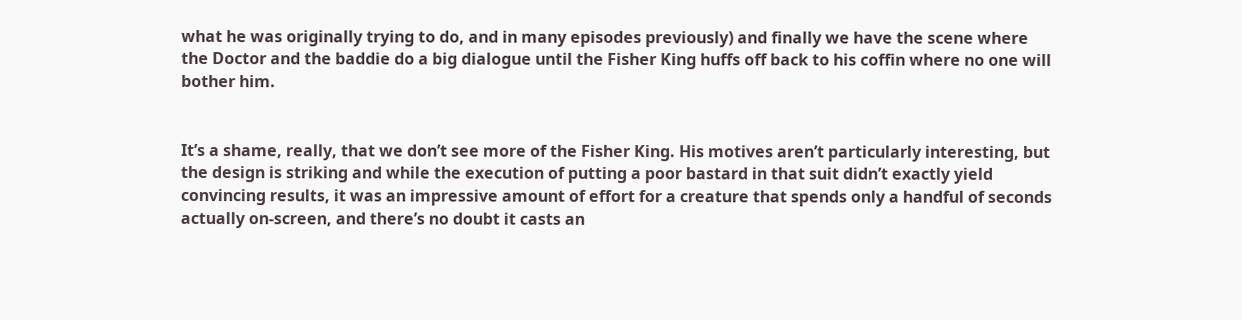what he was originally trying to do, and in many episodes previously) and finally we have the scene where the Doctor and the baddie do a big dialogue until the Fisher King huffs off back to his coffin where no one will bother him.


It’s a shame, really, that we don’t see more of the Fisher King. His motives aren’t particularly interesting, but the design is striking and while the execution of putting a poor bastard in that suit didn’t exactly yield convincing results, it was an impressive amount of effort for a creature that spends only a handful of seconds actually on-screen, and there’s no doubt it casts an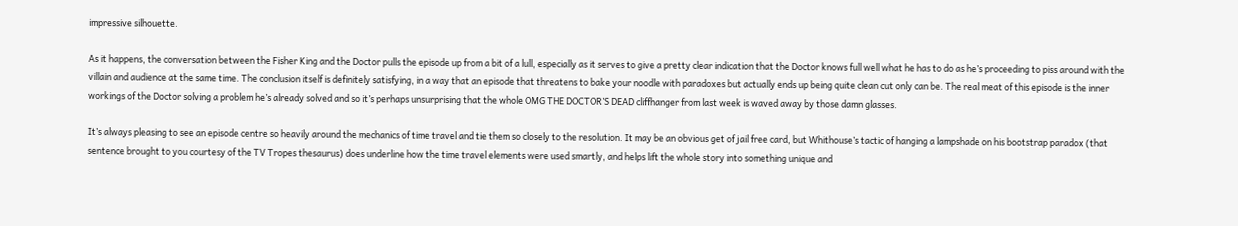impressive silhouette.

As it happens, the conversation between the Fisher King and the Doctor pulls the episode up from a bit of a lull, especially as it serves to give a pretty clear indication that the Doctor knows full well what he has to do as he’s proceeding to piss around with the villain and audience at the same time. The conclusion itself is definitely satisfying, in a way that an episode that threatens to bake your noodle with paradoxes but actually ends up being quite clean cut only can be. The real meat of this episode is the inner workings of the Doctor solving a problem he’s already solved and so it’s perhaps unsurprising that the whole OMG THE DOCTOR’S DEAD cliffhanger from last week is waved away by those damn glasses.

It’s always pleasing to see an episode centre so heavily around the mechanics of time travel and tie them so closely to the resolution. It may be an obvious get of jail free card, but Whithouse’s tactic of hanging a lampshade on his bootstrap paradox (that sentence brought to you courtesy of the TV Tropes thesaurus) does underline how the time travel elements were used smartly, and helps lift the whole story into something unique and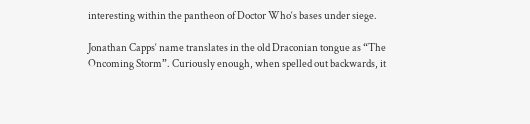interesting within the pantheon of Doctor Who‘s bases under siege.

Jonathan Capps‘ name translates in the old Draconian tongue as “The Oncoming Storm”. Curiously enough, when spelled out backwards, it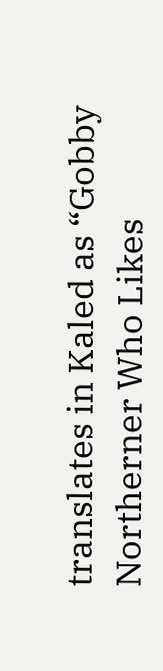translates in Kaled as “Gobby Northerner Who Likes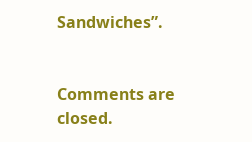Sandwiches”.


Comments are closed.